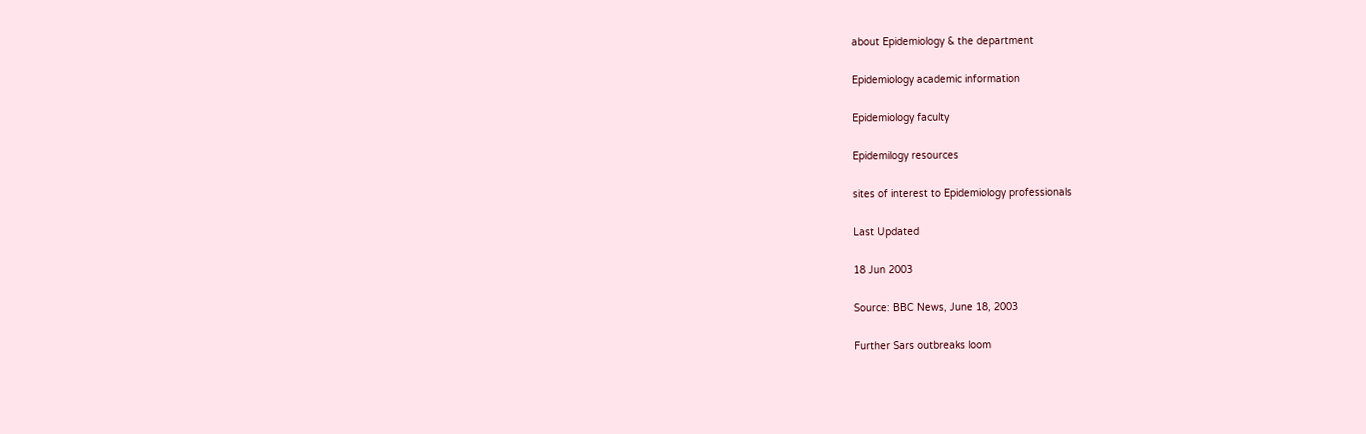about Epidemiology & the department

Epidemiology academic information

Epidemiology faculty

Epidemilogy resources

sites of interest to Epidemiology professionals

Last Updated

18 Jun 2003

Source: BBC News, June 18, 2003

Further Sars outbreaks loom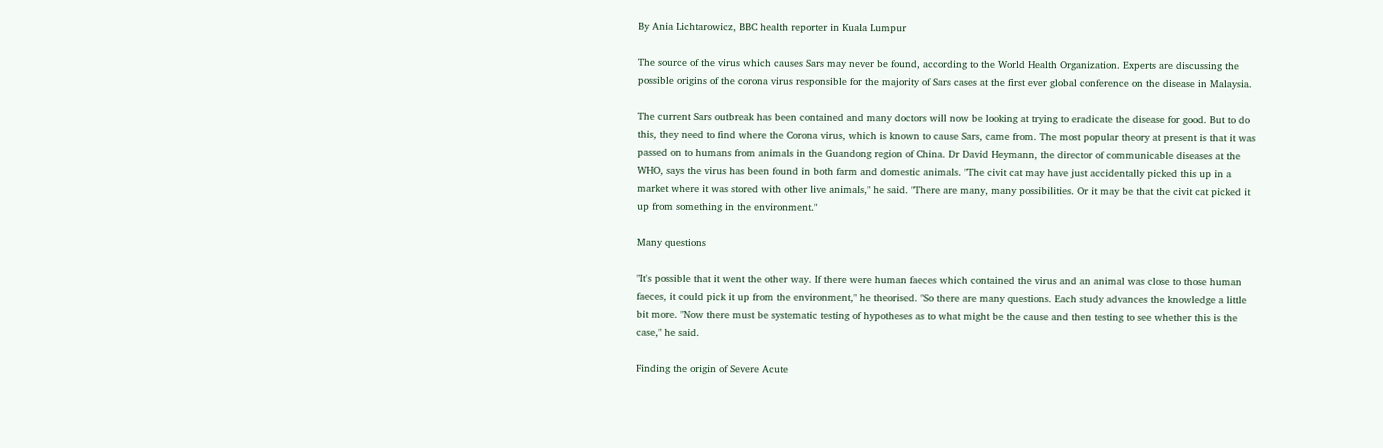By Ania Lichtarowicz, BBC health reporter in Kuala Lumpur

The source of the virus which causes Sars may never be found, according to the World Health Organization. Experts are discussing the possible origins of the corona virus responsible for the majority of Sars cases at the first ever global conference on the disease in Malaysia.

The current Sars outbreak has been contained and many doctors will now be looking at trying to eradicate the disease for good. But to do this, they need to find where the Corona virus, which is known to cause Sars, came from. The most popular theory at present is that it was passed on to humans from animals in the Guandong region of China. Dr David Heymann, the director of communicable diseases at the WHO, says the virus has been found in both farm and domestic animals. "The civit cat may have just accidentally picked this up in a market where it was stored with other live animals," he said. "There are many, many possibilities. Or it may be that the civit cat picked it up from something in the environment."

Many questions

"It's possible that it went the other way. If there were human faeces which contained the virus and an animal was close to those human faeces, it could pick it up from the environment," he theorised. "So there are many questions. Each study advances the knowledge a little bit more. "Now there must be systematic testing of hypotheses as to what might be the cause and then testing to see whether this is the case," he said.

Finding the origin of Severe Acute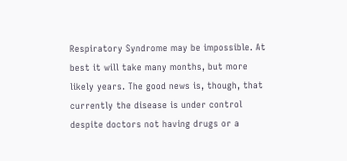Respiratory Syndrome may be impossible. At best it will take many months, but more likely years. The good news is, though, that currently the disease is under control despite doctors not having drugs or a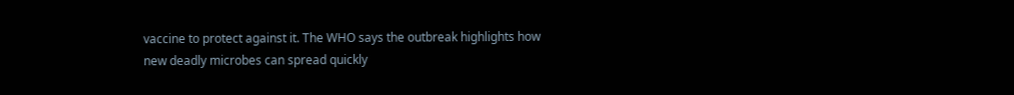vaccine to protect against it. The WHO says the outbreak highlights how new deadly microbes can spread quickly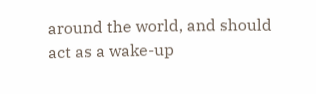around the world, and should act as a wake-up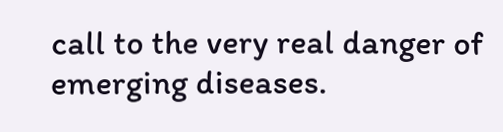call to the very real danger of emerging diseases.